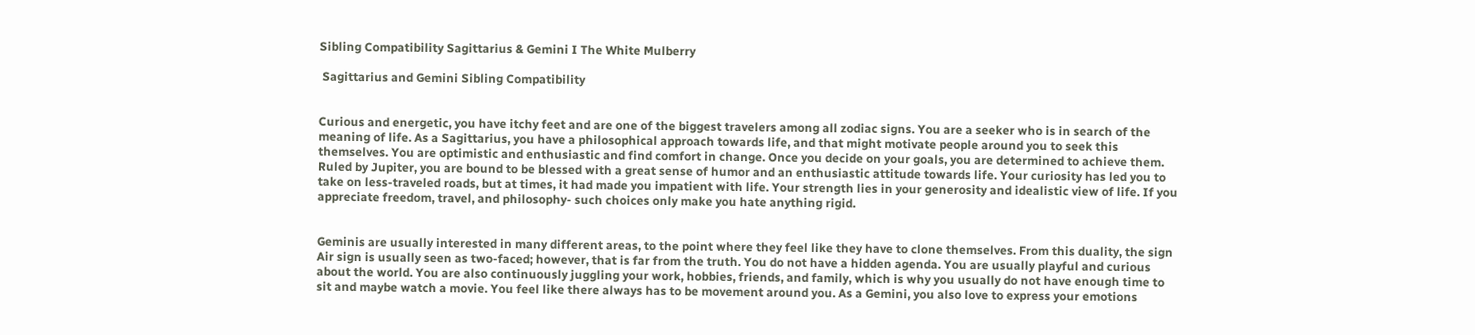Sibling Compatibility Sagittarius & Gemini I The White Mulberry

 Sagittarius and Gemini Sibling Compatibility


Curious and energetic, you have itchy feet and are one of the biggest travelers among all zodiac signs. You are a seeker who is in search of the meaning of life. As a Sagittarius, you have a philosophical approach towards life, and that might motivate people around you to seek this themselves. You are optimistic and enthusiastic and find comfort in change. Once you decide on your goals, you are determined to achieve them. Ruled by Jupiter, you are bound to be blessed with a great sense of humor and an enthusiastic attitude towards life. Your curiosity has led you to take on less-traveled roads, but at times, it had made you impatient with life. Your strength lies in your generosity and idealistic view of life. If you appreciate freedom, travel, and philosophy- such choices only make you hate anything rigid.


Geminis are usually interested in many different areas, to the point where they feel like they have to clone themselves. From this duality, the sign Air sign is usually seen as two-faced; however, that is far from the truth. You do not have a hidden agenda. You are usually playful and curious about the world. You are also continuously juggling your work, hobbies, friends, and family, which is why you usually do not have enough time to sit and maybe watch a movie. You feel like there always has to be movement around you. As a Gemini, you also love to express your emotions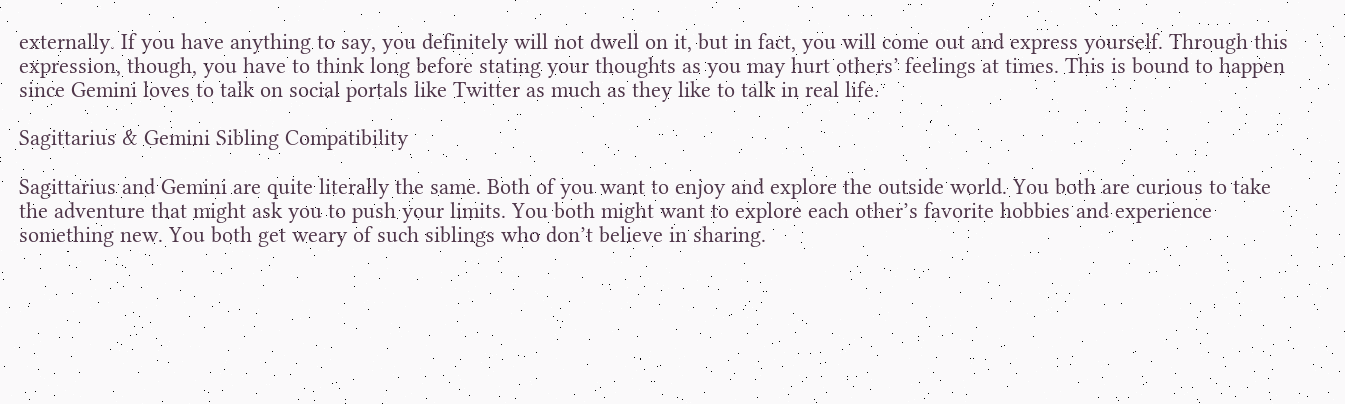externally. If you have anything to say, you definitely will not dwell on it, but in fact, you will come out and express yourself. Through this expression, though, you have to think long before stating your thoughts as you may hurt others’ feelings at times. This is bound to happen since Gemini loves to talk on social portals like Twitter as much as they like to talk in real life.

Sagittarius & Gemini Sibling Compatibility

Sagittarius and Gemini are quite literally the same. Both of you want to enjoy and explore the outside world. You both are curious to take the adventure that might ask you to push your limits. You both might want to explore each other’s favorite hobbies and experience something new. You both get weary of such siblings who don’t believe in sharing.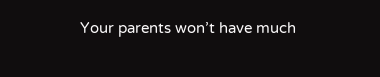Your parents won’t have much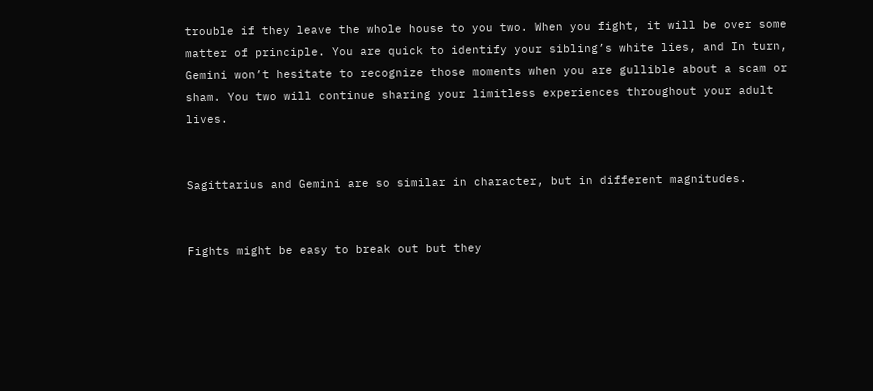trouble if they leave the whole house to you two. When you fight, it will be over some matter of principle. You are quick to identify your sibling’s white lies, and In turn, Gemini won’t hesitate to recognize those moments when you are gullible about a scam or sham. You two will continue sharing your limitless experiences throughout your adult lives.


Sagittarius and Gemini are so similar in character, but in different magnitudes.


Fights might be easy to break out but they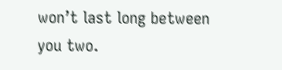won’t last long between you two.